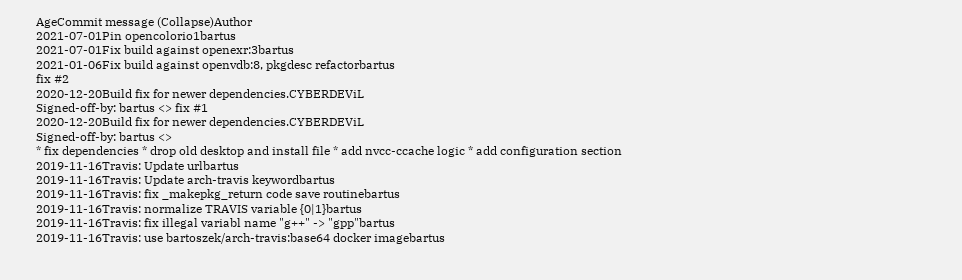AgeCommit message (Collapse)Author
2021-07-01Pin opencolorio1bartus
2021-07-01Fix build against openexr:3bartus
2021-01-06Fix build against openvdb:8, pkgdesc refactorbartus
fix #2
2020-12-20Build fix for newer dependencies.CYBERDEViL
Signed-off-by: bartus <> fix #1
2020-12-20Build fix for newer dependencies.CYBERDEViL
Signed-off-by: bartus <>
* fix dependencies * drop old desktop and install file * add nvcc-ccache logic * add configuration section
2019-11-16Travis: Update urlbartus
2019-11-16Travis: Update arch-travis keywordbartus
2019-11-16Travis: fix _makepkg_return code save routinebartus
2019-11-16Travis: normalize TRAVIS variable {0|1}bartus
2019-11-16Travis: fix illegal variabl name "g++" -> "gpp"bartus
2019-11-16Travis: use bartoszek/arch-travis:base64 docker imagebartus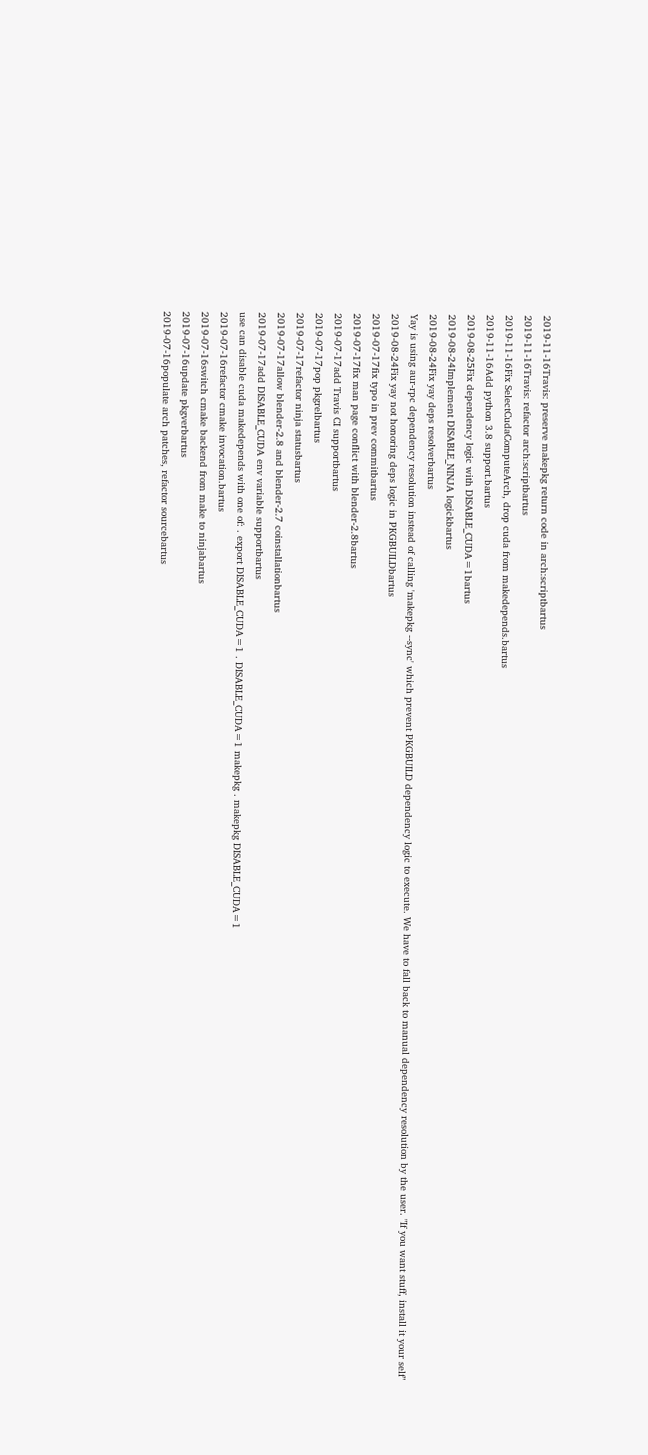2019-11-16Travis: preserve makepkg return code in arch:scriptbartus
2019-11-16Travis: refactor arch:scriptbartus
2019-11-16Fix SelectCudaComputeArch, drop cuda from makedepends.bartus
2019-11-16Add python 3.8 support.bartus
2019-08-25Fix dependency logic with DISABLE_CUDA=1bartus
2019-08-24Implement DISABLE_NINJA logickbartus
2019-08-24Fix yay deps resolverbartus
Yay is using aur-rpc dependency resolution instead of calling 'makepkg --sync' which prevent PKGBUILD dependency logic to execute. We have to fall back to manual dependency resolution by the user. "If you want stuff, install it your self"
2019-08-24Fix yay not honoring deps logic in PKGBUILDbartus
2019-07-17fix typo in prev commitbartus
2019-07-17fix man page conflict with blender-2.8bartus
2019-07-17add Travis CI supportbartus
2019-07-17pop pkgrelbartus
2019-07-17refactor ninja statusbartus
2019-07-17allow blender-2.8 and blender-2.7 coinstallationbartus
2019-07-17add DISABLE_CUDA env variable supportbartus
use can disable cuda makedepends with one of: . export DISABLE_CUDA=1 . DISABLE_CUDA=1 makepkg . makepkg DISABLE_CUDA=1
2019-07-16refactor cmake invocation.bartus
2019-07-16switch cmake backend from make to ninjabartus
2019-07-16update pkgverbartus
2019-07-16populate arch patches, refactor sourcebartus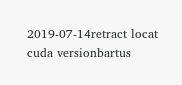2019-07-14retract locat cuda versionbartus